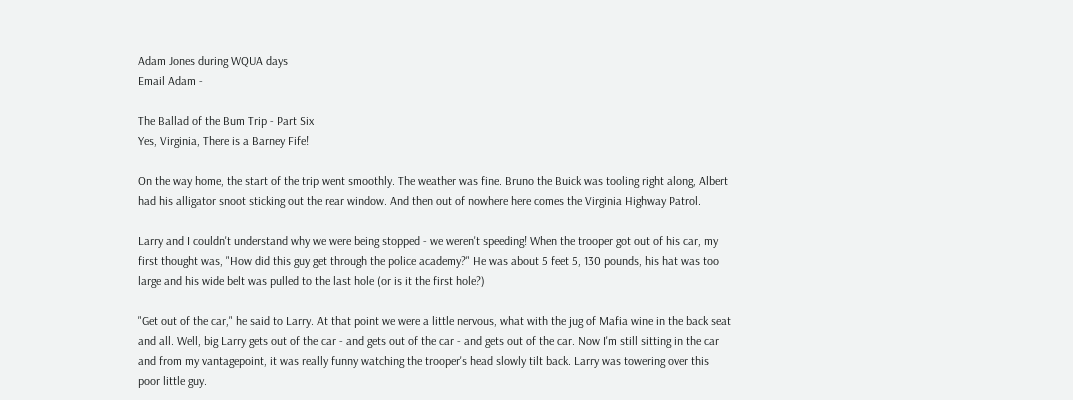Adam Jones during WQUA days
Email Adam -

The Ballad of the Bum Trip - Part Six
Yes, Virginia, There is a Barney Fife!

On the way home, the start of the trip went smoothly. The weather was fine. Bruno the Buick was tooling right along, Albert had his alligator snoot sticking out the rear window. And then out of nowhere here comes the Virginia Highway Patrol.

Larry and I couldn't understand why we were being stopped - we weren't speeding! When the trooper got out of his car, my first thought was, "How did this guy get through the police academy?" He was about 5 feet 5, 130 pounds, his hat was too large and his wide belt was pulled to the last hole (or is it the first hole?)

"Get out of the car," he said to Larry. At that point we were a little nervous, what with the jug of Mafia wine in the back seat and all. Well, big Larry gets out of the car - and gets out of the car - and gets out of the car. Now I'm still sitting in the car and from my vantagepoint, it was really funny watching the trooper's head slowly tilt back. Larry was towering over this poor little guy.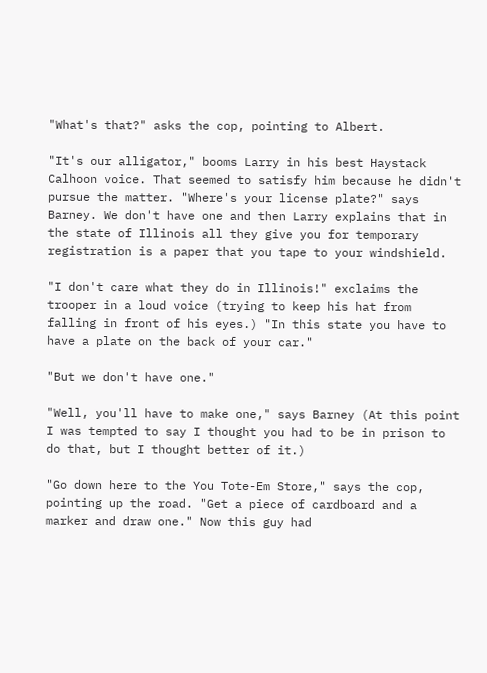"What's that?" asks the cop, pointing to Albert.

"It's our alligator," booms Larry in his best Haystack Calhoon voice. That seemed to satisfy him because he didn't pursue the matter. "Where's your license plate?" says Barney. We don't have one and then Larry explains that in the state of Illinois all they give you for temporary registration is a paper that you tape to your windshield.

"I don't care what they do in Illinois!" exclaims the trooper in a loud voice (trying to keep his hat from falling in front of his eyes.) "In this state you have to have a plate on the back of your car."

"But we don't have one."

"Well, you'll have to make one," says Barney (At this point I was tempted to say I thought you had to be in prison to do that, but I thought better of it.)

"Go down here to the You Tote-Em Store," says the cop, pointing up the road. "Get a piece of cardboard and a marker and draw one." Now this guy had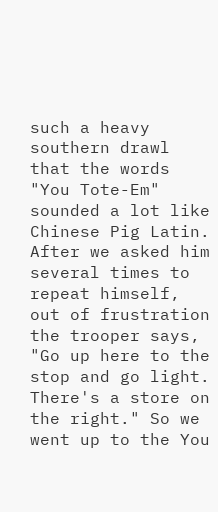such a heavy southern drawl that the words "You Tote-Em" sounded a lot like Chinese Pig Latin. After we asked him several times to repeat himself, out of frustration the trooper says, "Go up here to the stop and go light. There's a store on the right." So we went up to the You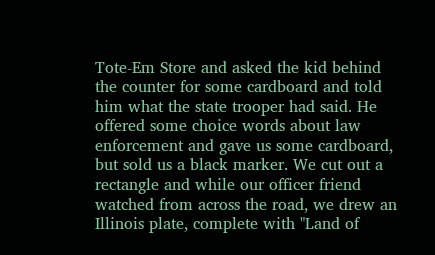Tote-Em Store and asked the kid behind the counter for some cardboard and told him what the state trooper had said. He offered some choice words about law enforcement and gave us some cardboard, but sold us a black marker. We cut out a rectangle and while our officer friend watched from across the road, we drew an Illinois plate, complete with "Land of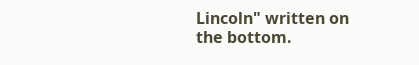Lincoln" written on the bottom.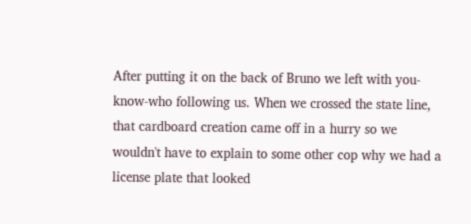After putting it on the back of Bruno we left with you-know-who following us. When we crossed the state line, that cardboard creation came off in a hurry so we wouldn't have to explain to some other cop why we had a license plate that looked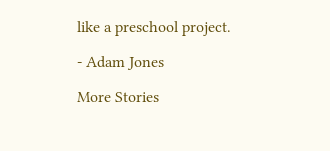like a preschool project.

- Adam Jones

More Stories